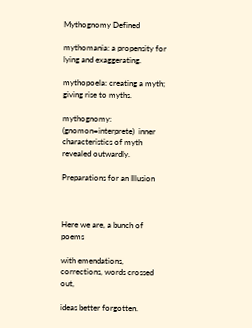Mythognomy Defined

mythomania: a propensity for lying and exaggerating.

mythopoela: creating a myth; giving rise to myths.

mythognomy: (gnomon=interprete)  inner characteristics of myth revealed outwardly.

Preparations for an Illusion



Here we are, a bunch of poems

with emendations, corrections, words crossed out,

ideas better forgotten.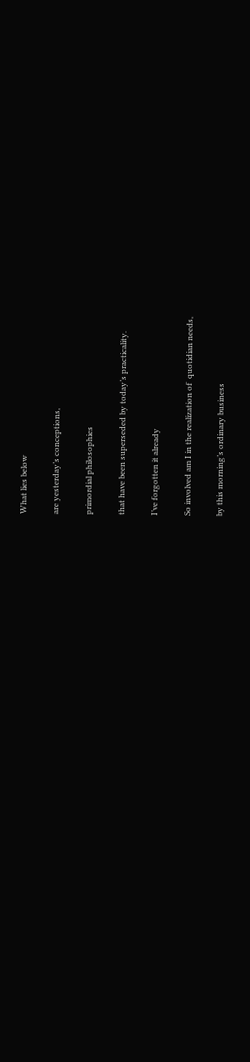What lies below

are yesterday’s conceptions,

primordial philosophies

that have been superseded by today’s practicality.

I’ve forgotten it already

So involved am I in the realization of  quotidian needs,

by this morning’s ordinary business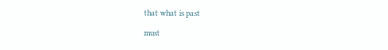that what is past

must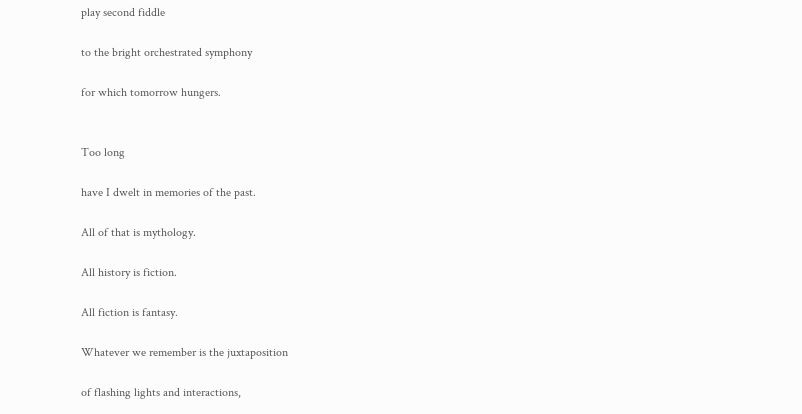play second fiddle

to the bright orchestrated symphony

for which tomorrow hungers.


Too long

have I dwelt in memories of the past.

All of that is mythology.

All history is fiction.

All fiction is fantasy.

Whatever we remember is the juxtaposition

of flashing lights and interactions,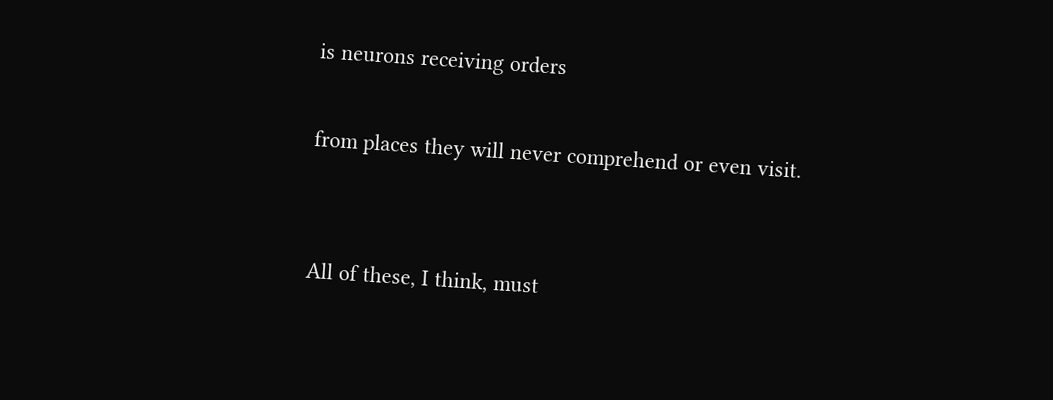is neurons receiving orders

from places they will never comprehend or even visit.


All of these, I think, must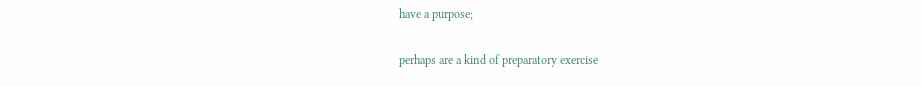have a purpose;

perhaps are a kind of preparatory exercise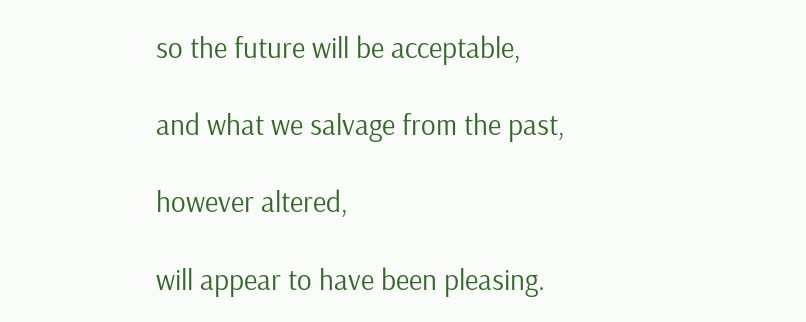so the future will be acceptable,

and what we salvage from the past,

however altered,

will appear to have been pleasing.